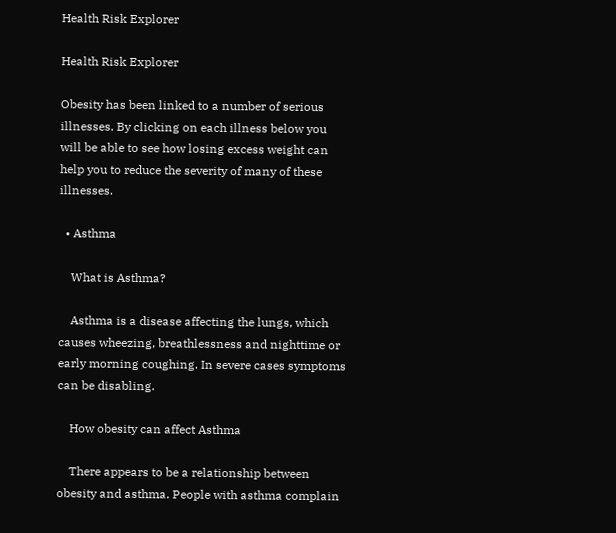Health Risk Explorer

Health Risk Explorer

Obesity has been linked to a number of serious illnesses. By clicking on each illness below you will be able to see how losing excess weight can help you to reduce the severity of many of these illnesses.

  • Asthma

    What is Asthma?

    Asthma is a disease affecting the lungs, which causes wheezing, breathlessness and nighttime or early morning coughing. In severe cases symptoms can be disabling.

    How obesity can affect Asthma

    There appears to be a relationship between obesity and asthma. People with asthma complain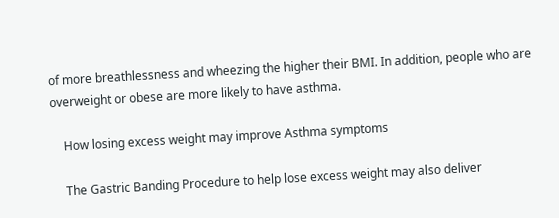of more breathlessness and wheezing the higher their BMI. In addition, people who are overweight or obese are more likely to have asthma.

    How losing excess weight may improve Asthma symptoms

    The Gastric Banding Procedure to help lose excess weight may also deliver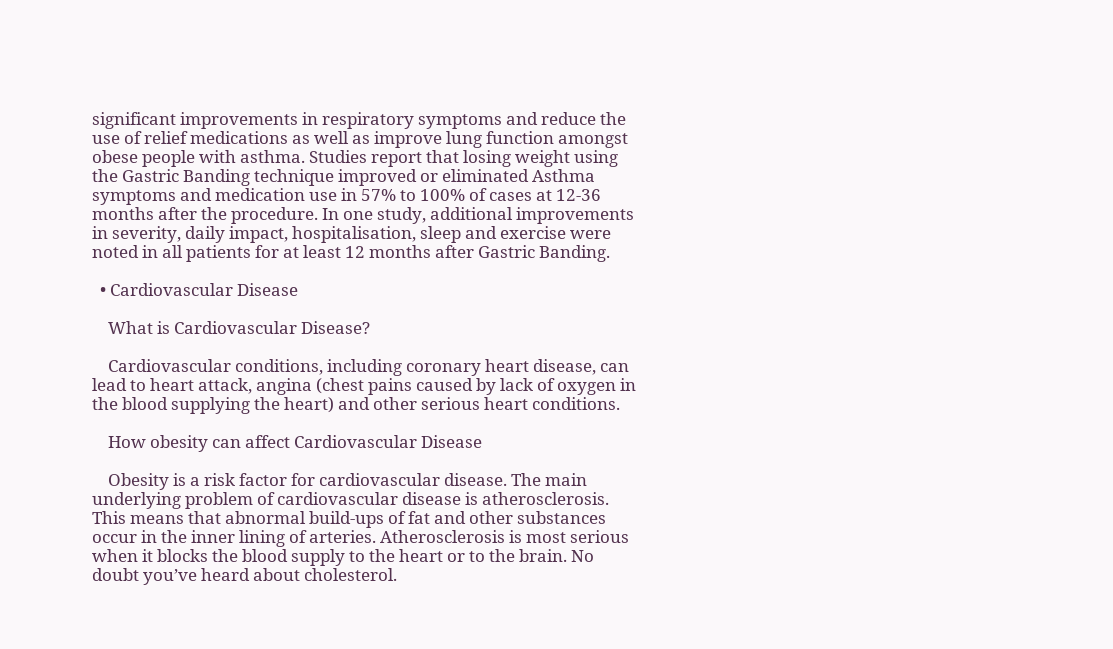significant improvements in respiratory symptoms and reduce the use of relief medications as well as improve lung function amongst obese people with asthma. Studies report that losing weight using the Gastric Banding technique improved or eliminated Asthma symptoms and medication use in 57% to 100% of cases at 12-36 months after the procedure. In one study, additional improvements in severity, daily impact, hospitalisation, sleep and exercise were noted in all patients for at least 12 months after Gastric Banding.

  • Cardiovascular Disease

    What is Cardiovascular Disease?

    Cardiovascular conditions, including coronary heart disease, can lead to heart attack, angina (chest pains caused by lack of oxygen in the blood supplying the heart) and other serious heart conditions.

    How obesity can affect Cardiovascular Disease

    Obesity is a risk factor for cardiovascular disease. The main underlying problem of cardiovascular disease is atherosclerosis. This means that abnormal build-ups of fat and other substances occur in the inner lining of arteries. Atherosclerosis is most serious when it blocks the blood supply to the heart or to the brain. No doubt you’ve heard about cholesterol.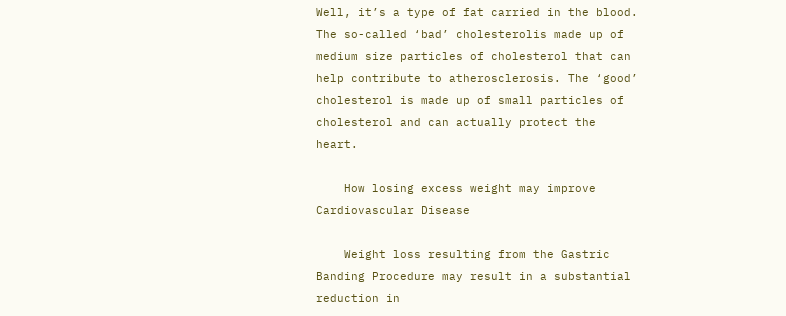Well, it’s a type of fat carried in the blood. The so-called ‘bad’ cholesterolis made up of medium size particles of cholesterol that can help contribute to atherosclerosis. The ‘good’ cholesterol is made up of small particles of cholesterol and can actually protect the heart.

    How losing excess weight may improve Cardiovascular Disease

    Weight loss resulting from the Gastric Banding Procedure may result in a substantial reduction in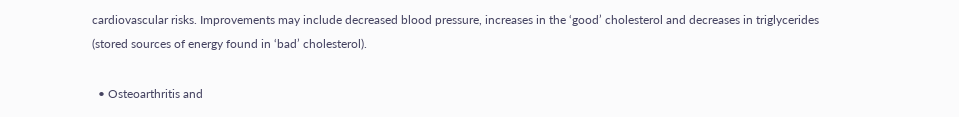cardiovascular risks. Improvements may include decreased blood pressure, increases in the ‘good’ cholesterol and decreases in triglycerides (stored sources of energy found in ‘bad’ cholesterol).

  • Osteoarthritis and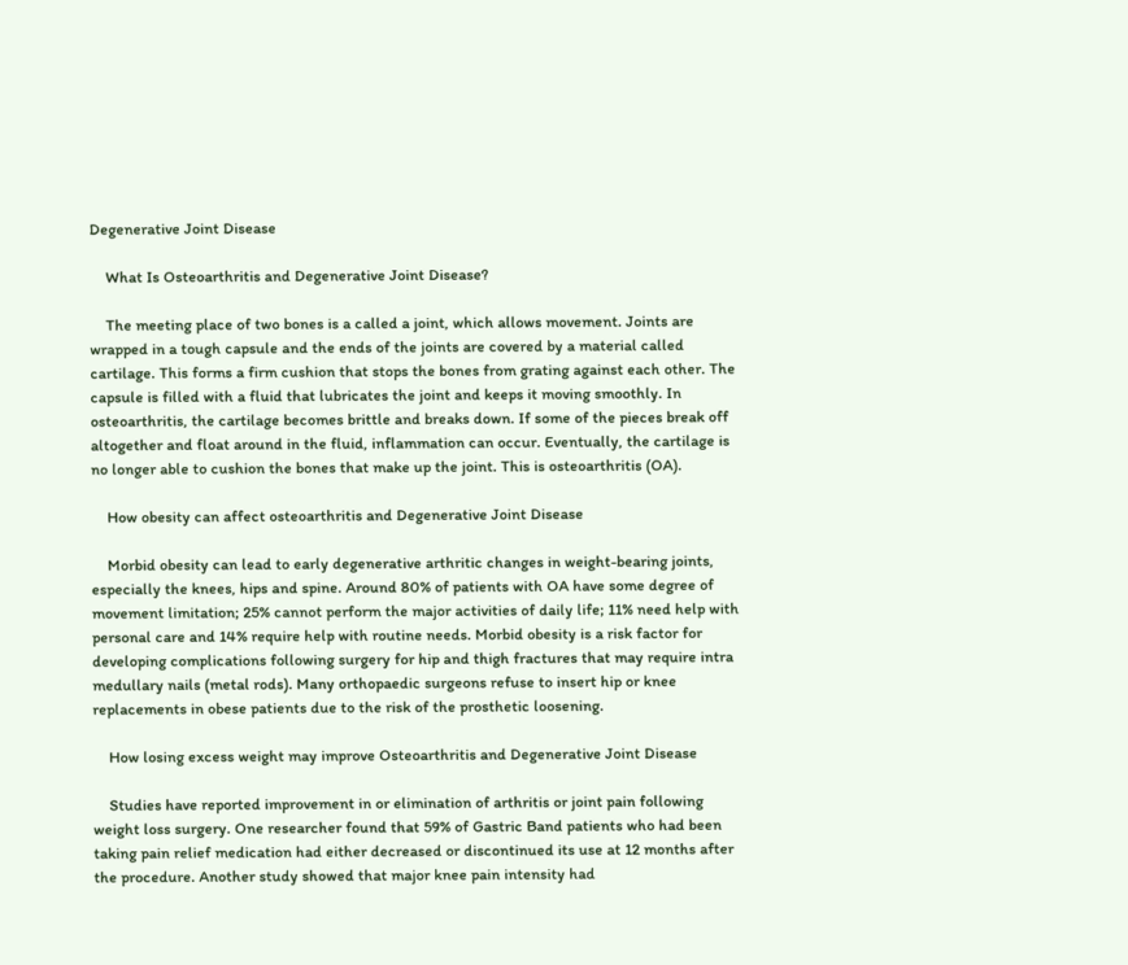Degenerative Joint Disease

    What Is Osteoarthritis and Degenerative Joint Disease?

    The meeting place of two bones is a called a joint, which allows movement. Joints are wrapped in a tough capsule and the ends of the joints are covered by a material called cartilage. This forms a firm cushion that stops the bones from grating against each other. The capsule is filled with a fluid that lubricates the joint and keeps it moving smoothly. In osteoarthritis, the cartilage becomes brittle and breaks down. If some of the pieces break off altogether and float around in the fluid, inflammation can occur. Eventually, the cartilage is no longer able to cushion the bones that make up the joint. This is osteoarthritis (OA).

    How obesity can affect osteoarthritis and Degenerative Joint Disease

    Morbid obesity can lead to early degenerative arthritic changes in weight-bearing joints, especially the knees, hips and spine. Around 80% of patients with OA have some degree of movement limitation; 25% cannot perform the major activities of daily life; 11% need help with personal care and 14% require help with routine needs. Morbid obesity is a risk factor for developing complications following surgery for hip and thigh fractures that may require intra medullary nails (metal rods). Many orthopaedic surgeons refuse to insert hip or knee replacements in obese patients due to the risk of the prosthetic loosening.

    How losing excess weight may improve Osteoarthritis and Degenerative Joint Disease

    Studies have reported improvement in or elimination of arthritis or joint pain following weight loss surgery. One researcher found that 59% of Gastric Band patients who had been taking pain relief medication had either decreased or discontinued its use at 12 months after the procedure. Another study showed that major knee pain intensity had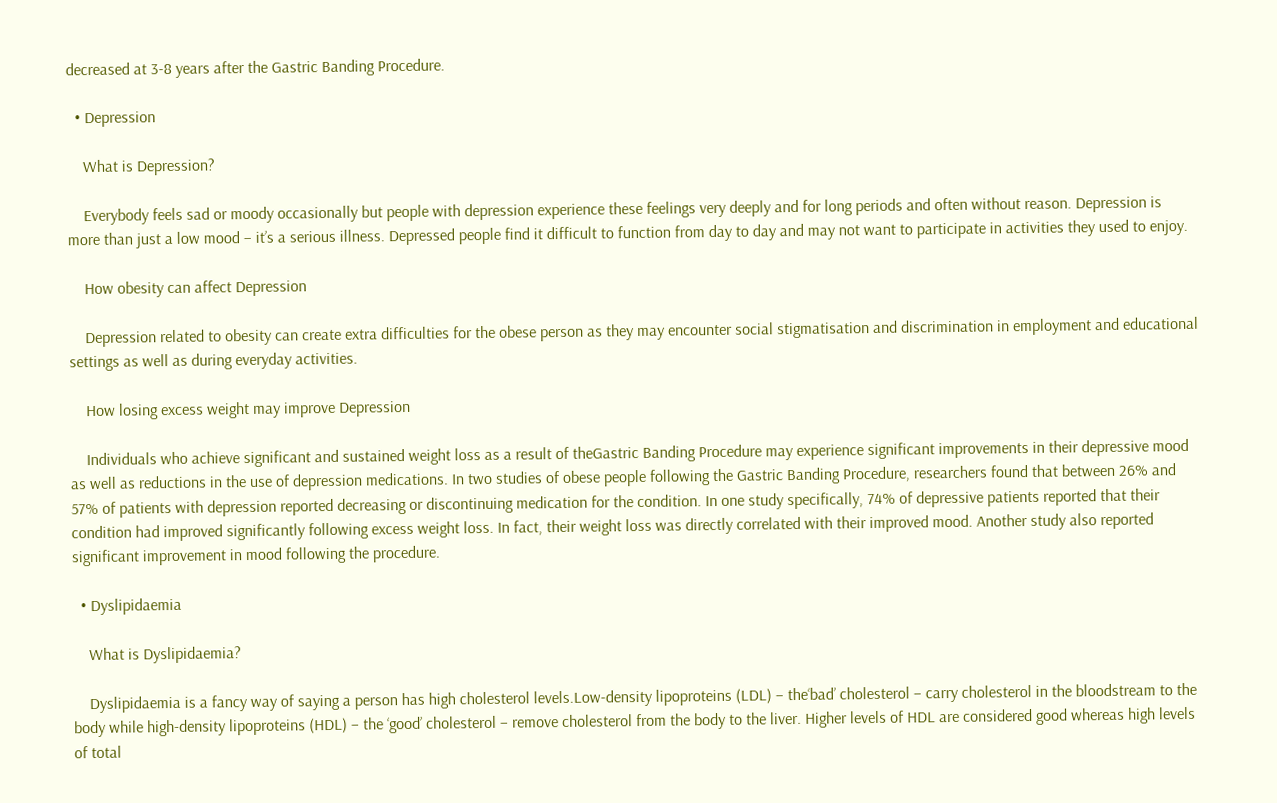decreased at 3-8 years after the Gastric Banding Procedure.

  • Depression

    What is Depression?

    Everybody feels sad or moody occasionally but people with depression experience these feelings very deeply and for long periods and often without reason. Depression is more than just a low mood – it’s a serious illness. Depressed people find it difficult to function from day to day and may not want to participate in activities they used to enjoy.

    How obesity can affect Depression

    Depression related to obesity can create extra difficulties for the obese person as they may encounter social stigmatisation and discrimination in employment and educational settings as well as during everyday activities.

    How losing excess weight may improve Depression

    Individuals who achieve significant and sustained weight loss as a result of theGastric Banding Procedure may experience significant improvements in their depressive mood as well as reductions in the use of depression medications. In two studies of obese people following the Gastric Banding Procedure, researchers found that between 26% and 57% of patients with depression reported decreasing or discontinuing medication for the condition. In one study specifically, 74% of depressive patients reported that their condition had improved significantly following excess weight loss. In fact, their weight loss was directly correlated with their improved mood. Another study also reported significant improvement in mood following the procedure.

  • Dyslipidaemia

    What is Dyslipidaemia?

    Dyslipidaemia is a fancy way of saying a person has high cholesterol levels.Low-density lipoproteins (LDL) – the‘bad’ cholesterol – carry cholesterol in the bloodstream to the body while high-density lipoproteins (HDL) – the ‘good’ cholesterol – remove cholesterol from the body to the liver. Higher levels of HDL are considered good whereas high levels of total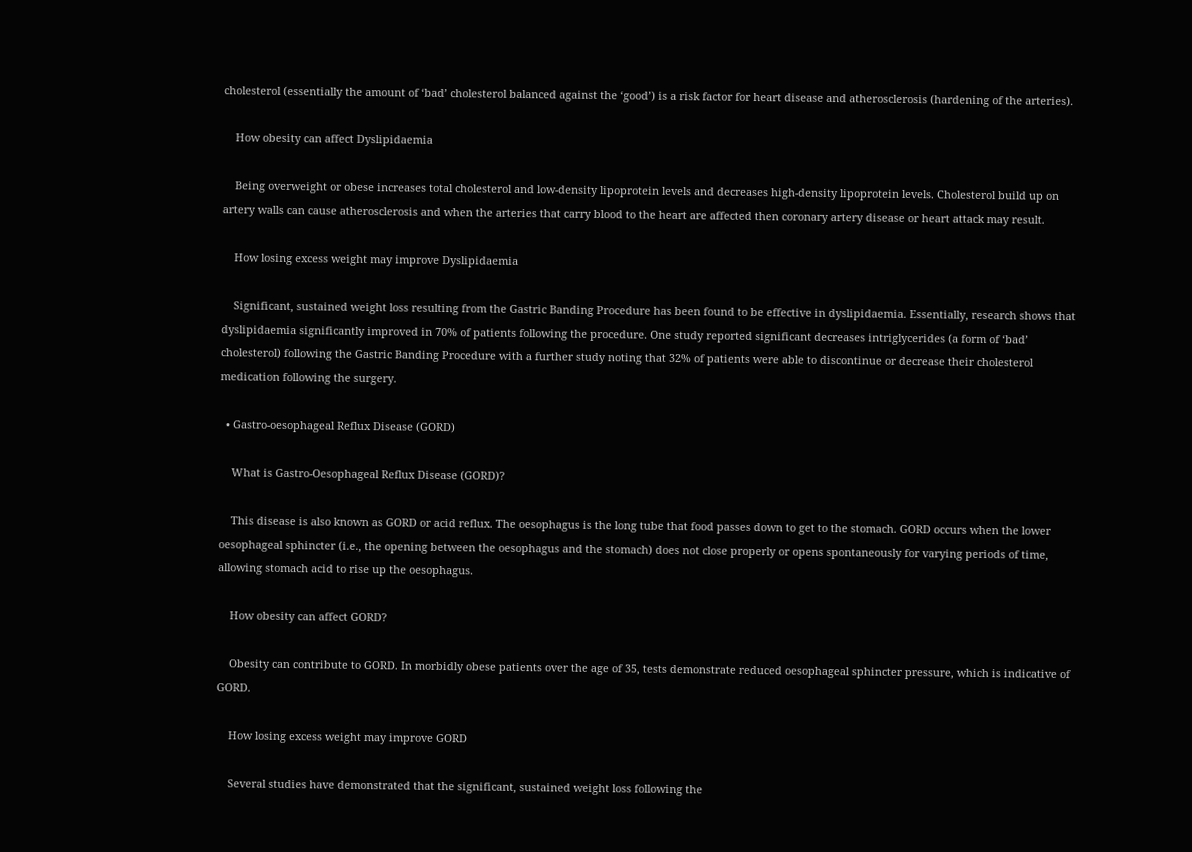cholesterol (essentially the amount of ‘bad’ cholesterol balanced against the ‘good’) is a risk factor for heart disease and atherosclerosis (hardening of the arteries).

    How obesity can affect Dyslipidaemia

    Being overweight or obese increases total cholesterol and low-density lipoprotein levels and decreases high-density lipoprotein levels. Cholesterol build up on artery walls can cause atherosclerosis and when the arteries that carry blood to the heart are affected then coronary artery disease or heart attack may result.

    How losing excess weight may improve Dyslipidaemia

    Significant, sustained weight loss resulting from the Gastric Banding Procedure has been found to be effective in dyslipidaemia. Essentially, research shows that dyslipidaemia significantly improved in 70% of patients following the procedure. One study reported significant decreases intriglycerides (a form of ‘bad’ cholesterol) following the Gastric Banding Procedure with a further study noting that 32% of patients were able to discontinue or decrease their cholesterol medication following the surgery.

  • Gastro-oesophageal Reflux Disease (GORD)

    What is Gastro-Oesophageal Reflux Disease (GORD)?

    This disease is also known as GORD or acid reflux. The oesophagus is the long tube that food passes down to get to the stomach. GORD occurs when the lower oesophageal sphincter (i.e., the opening between the oesophagus and the stomach) does not close properly or opens spontaneously for varying periods of time, allowing stomach acid to rise up the oesophagus.

    How obesity can affect GORD?

    Obesity can contribute to GORD. In morbidly obese patients over the age of 35, tests demonstrate reduced oesophageal sphincter pressure, which is indicative of GORD.

    How losing excess weight may improve GORD

    Several studies have demonstrated that the significant, sustained weight loss following the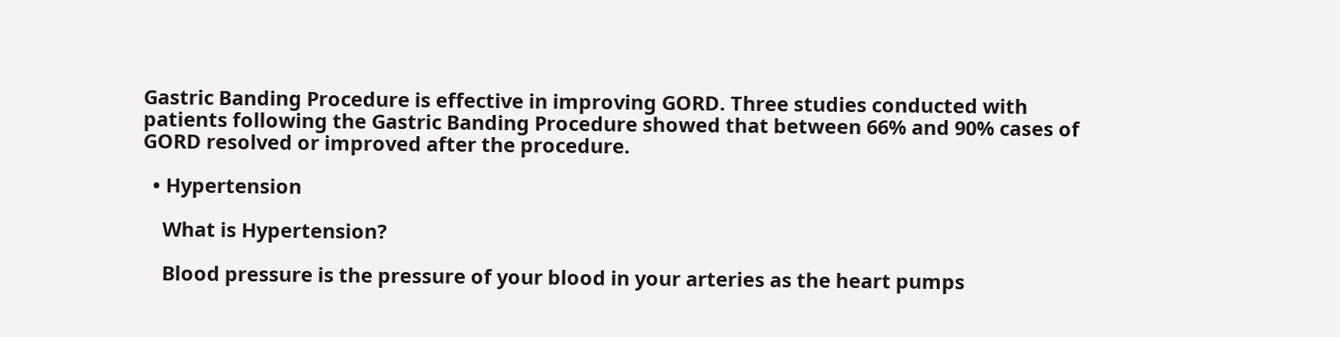Gastric Banding Procedure is effective in improving GORD. Three studies conducted with patients following the Gastric Banding Procedure showed that between 66% and 90% cases of GORD resolved or improved after the procedure.

  • Hypertension

    What is Hypertension?

    Blood pressure is the pressure of your blood in your arteries as the heart pumps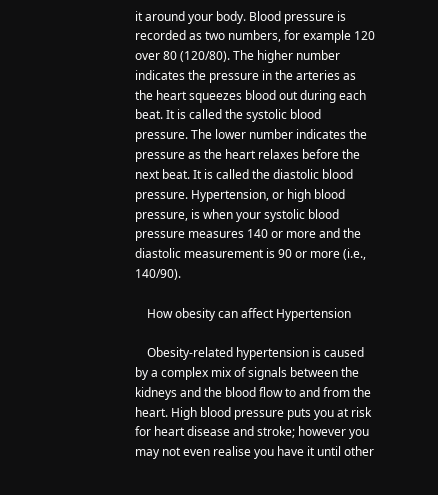it around your body. Blood pressure is recorded as two numbers, for example 120 over 80 (120/80). The higher number indicates the pressure in the arteries as the heart squeezes blood out during each beat. It is called the systolic blood pressure. The lower number indicates the pressure as the heart relaxes before the next beat. It is called the diastolic blood pressure. Hypertension, or high blood pressure, is when your systolic blood pressure measures 140 or more and the diastolic measurement is 90 or more (i.e., 140/90).

    How obesity can affect Hypertension

    Obesity-related hypertension is caused by a complex mix of signals between the kidneys and the blood flow to and from the heart. High blood pressure puts you at risk for heart disease and stroke; however you may not even realise you have it until other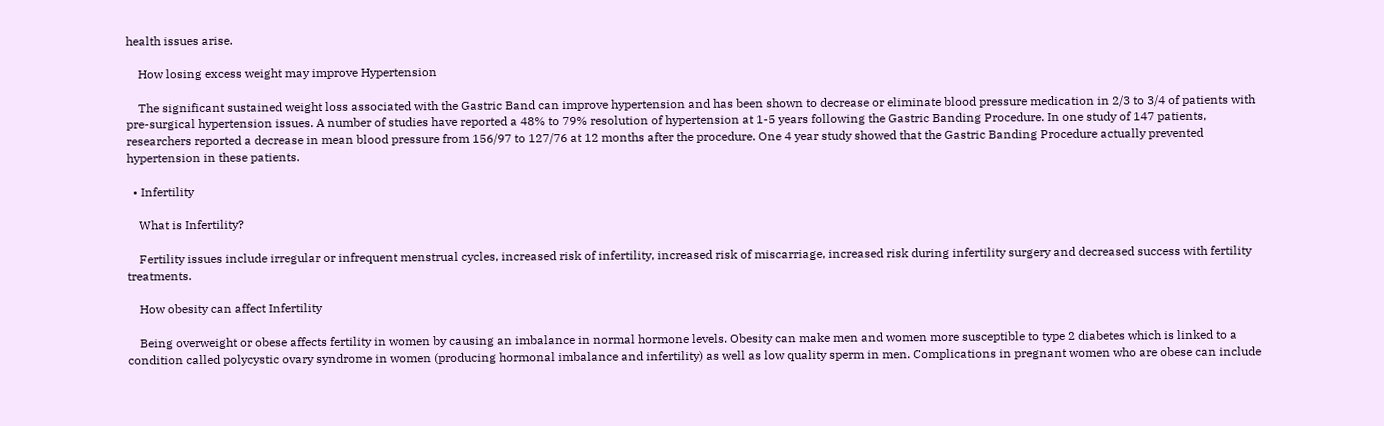health issues arise.

    How losing excess weight may improve Hypertension

    The significant sustained weight loss associated with the Gastric Band can improve hypertension and has been shown to decrease or eliminate blood pressure medication in 2/3 to 3/4 of patients with pre-surgical hypertension issues. A number of studies have reported a 48% to 79% resolution of hypertension at 1-5 years following the Gastric Banding Procedure. In one study of 147 patients, researchers reported a decrease in mean blood pressure from 156/97 to 127/76 at 12 months after the procedure. One 4 year study showed that the Gastric Banding Procedure actually prevented hypertension in these patients.

  • Infertility

    What is Infertility?

    Fertility issues include irregular or infrequent menstrual cycles, increased risk of infertility, increased risk of miscarriage, increased risk during infertility surgery and decreased success with fertility treatments.

    How obesity can affect Infertility

    Being overweight or obese affects fertility in women by causing an imbalance in normal hormone levels. Obesity can make men and women more susceptible to type 2 diabetes which is linked to a condition called polycystic ovary syndrome in women (producing hormonal imbalance and infertility) as well as low quality sperm in men. Complications in pregnant women who are obese can include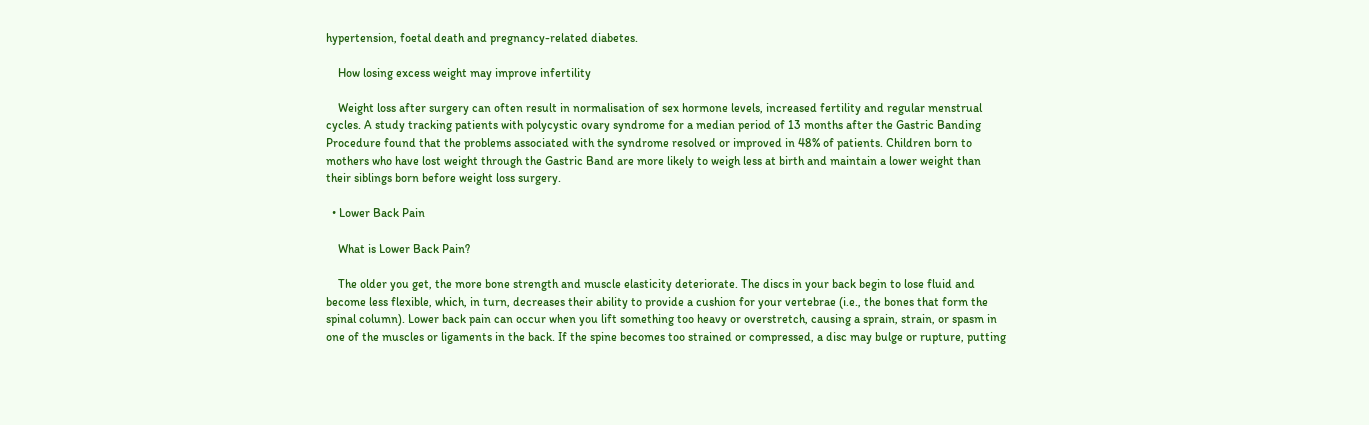hypertension, foetal death and pregnancy-related diabetes.

    How losing excess weight may improve infertility

    Weight loss after surgery can often result in normalisation of sex hormone levels, increased fertility and regular menstrual cycles. A study tracking patients with polycystic ovary syndrome for a median period of 13 months after the Gastric Banding Procedure found that the problems associated with the syndrome resolved or improved in 48% of patients. Children born to mothers who have lost weight through the Gastric Band are more likely to weigh less at birth and maintain a lower weight than their siblings born before weight loss surgery.

  • Lower Back Pain

    What is Lower Back Pain?

    The older you get, the more bone strength and muscle elasticity deteriorate. The discs in your back begin to lose fluid and become less flexible, which, in turn, decreases their ability to provide a cushion for your vertebrae (i.e., the bones that form the spinal column). Lower back pain can occur when you lift something too heavy or overstretch, causing a sprain, strain, or spasm in one of the muscles or ligaments in the back. If the spine becomes too strained or compressed, a disc may bulge or rupture, putting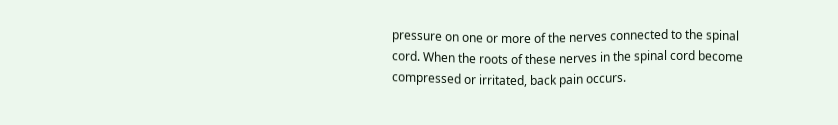pressure on one or more of the nerves connected to the spinal cord. When the roots of these nerves in the spinal cord become compressed or irritated, back pain occurs.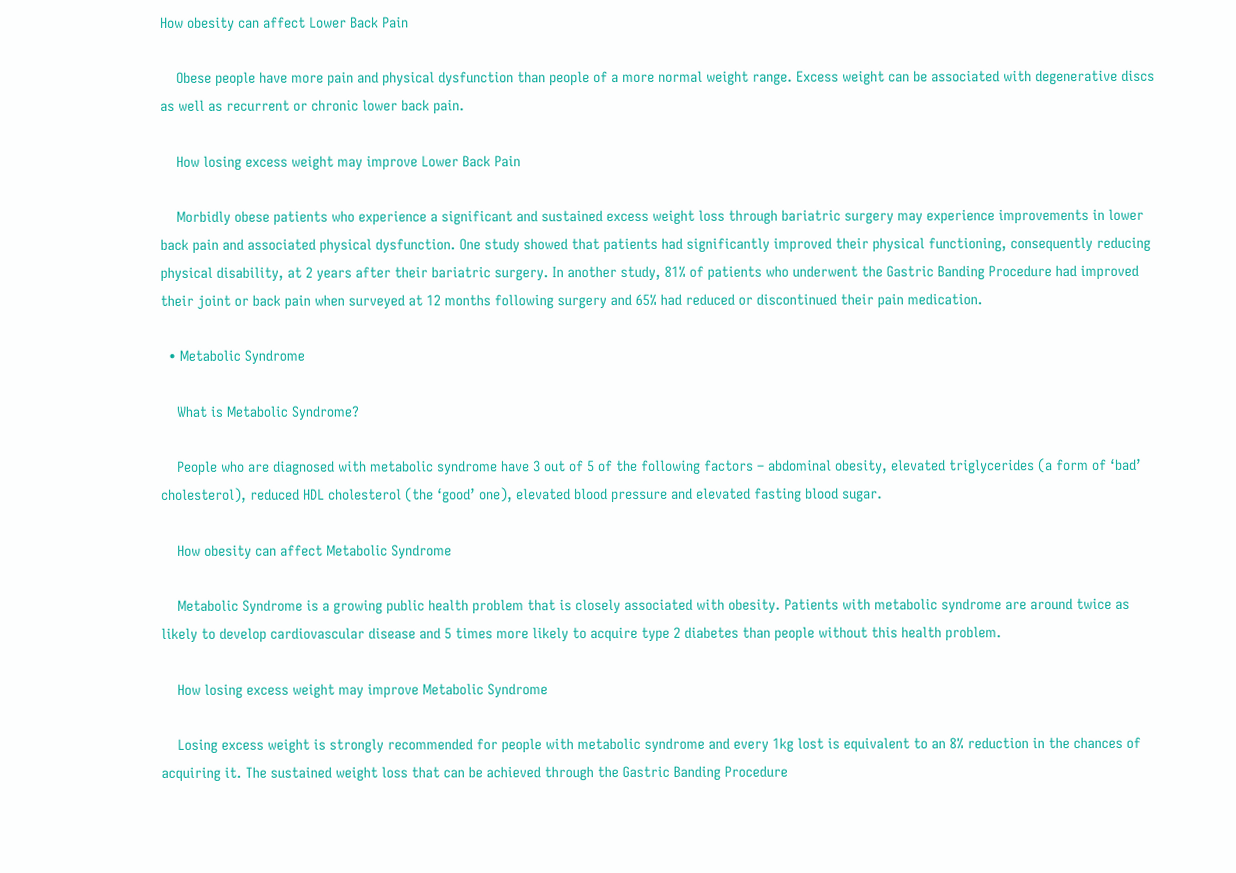How obesity can affect Lower Back Pain

    Obese people have more pain and physical dysfunction than people of a more normal weight range. Excess weight can be associated with degenerative discs as well as recurrent or chronic lower back pain.

    How losing excess weight may improve Lower Back Pain

    Morbidly obese patients who experience a significant and sustained excess weight loss through bariatric surgery may experience improvements in lower back pain and associated physical dysfunction. One study showed that patients had significantly improved their physical functioning, consequently reducing physical disability, at 2 years after their bariatric surgery. In another study, 81% of patients who underwent the Gastric Banding Procedure had improved their joint or back pain when surveyed at 12 months following surgery and 65% had reduced or discontinued their pain medication.

  • Metabolic Syndrome

    What is Metabolic Syndrome?

    People who are diagnosed with metabolic syndrome have 3 out of 5 of the following factors – abdominal obesity, elevated triglycerides (a form of ‘bad’ cholesterol), reduced HDL cholesterol (the ‘good’ one), elevated blood pressure and elevated fasting blood sugar.

    How obesity can affect Metabolic Syndrome

    Metabolic Syndrome is a growing public health problem that is closely associated with obesity. Patients with metabolic syndrome are around twice as likely to develop cardiovascular disease and 5 times more likely to acquire type 2 diabetes than people without this health problem.

    How losing excess weight may improve Metabolic Syndrome

    Losing excess weight is strongly recommended for people with metabolic syndrome and every 1kg lost is equivalent to an 8% reduction in the chances of acquiring it. The sustained weight loss that can be achieved through the Gastric Banding Procedure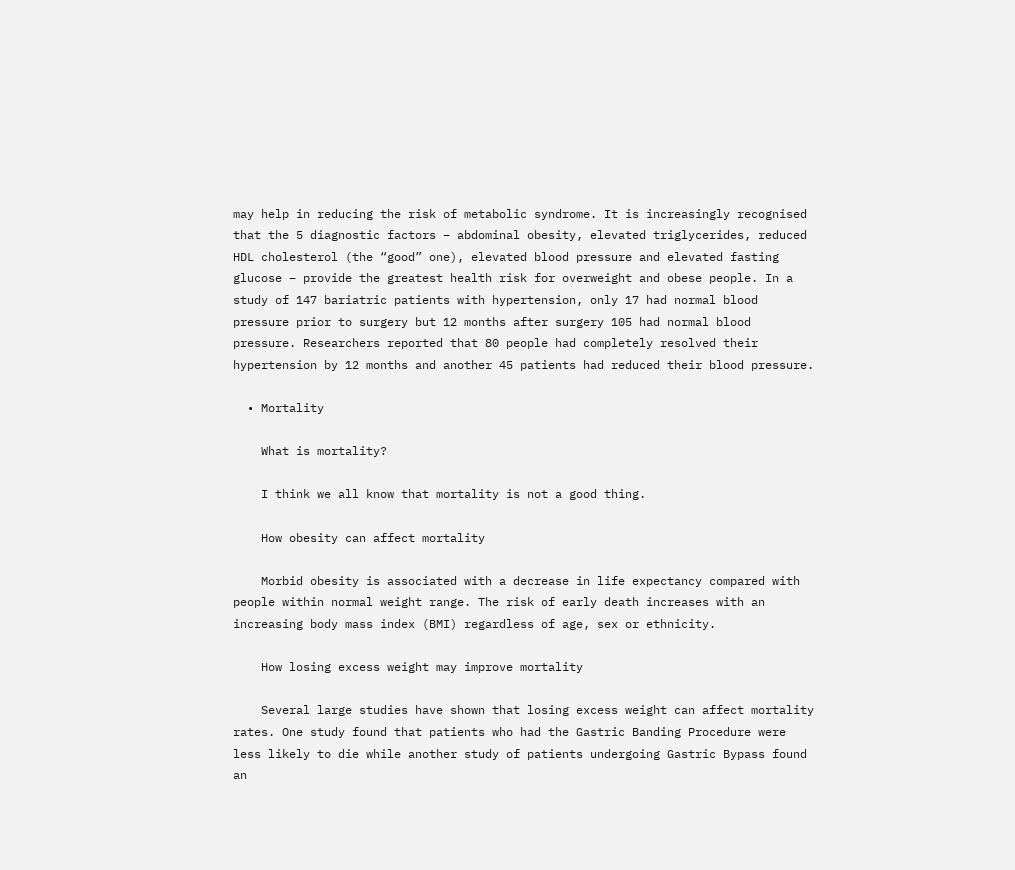may help in reducing the risk of metabolic syndrome. It is increasingly recognised that the 5 diagnostic factors – abdominal obesity, elevated triglycerides, reduced HDL cholesterol (the “good” one), elevated blood pressure and elevated fasting glucose – provide the greatest health risk for overweight and obese people. In a study of 147 bariatric patients with hypertension, only 17 had normal blood pressure prior to surgery but 12 months after surgery 105 had normal blood pressure. Researchers reported that 80 people had completely resolved their hypertension by 12 months and another 45 patients had reduced their blood pressure.

  • Mortality

    What is mortality?

    I think we all know that mortality is not a good thing.

    How obesity can affect mortality

    Morbid obesity is associated with a decrease in life expectancy compared with people within normal weight range. The risk of early death increases with an increasing body mass index (BMI) regardless of age, sex or ethnicity.

    How losing excess weight may improve mortality

    Several large studies have shown that losing excess weight can affect mortality rates. One study found that patients who had the Gastric Banding Procedure were less likely to die while another study of patients undergoing Gastric Bypass found an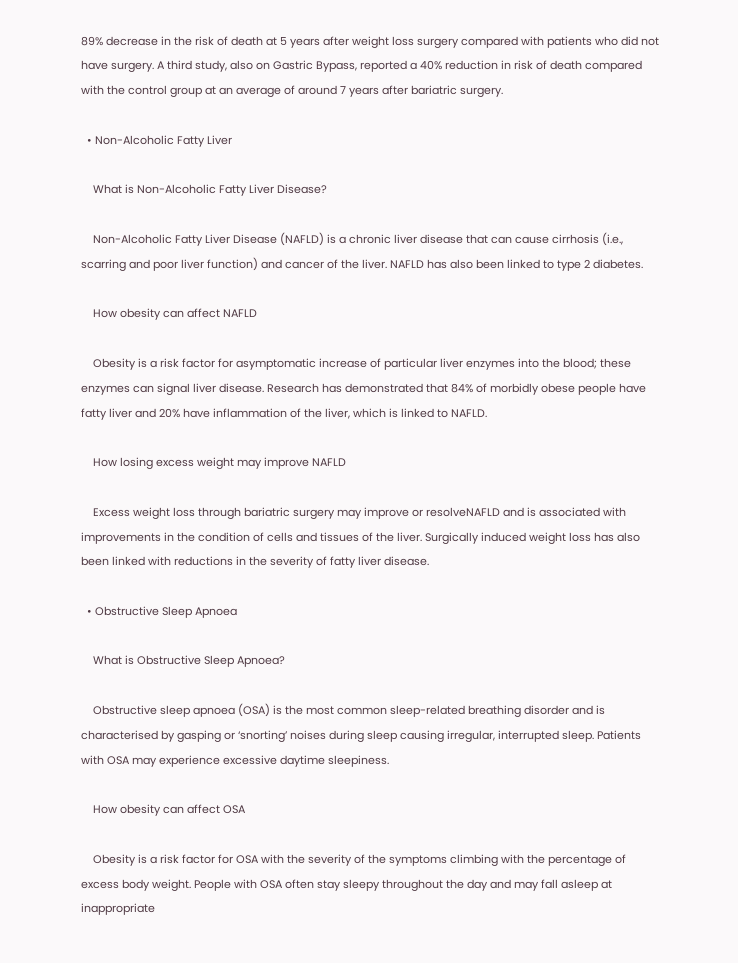89% decrease in the risk of death at 5 years after weight loss surgery compared with patients who did not have surgery. A third study, also on Gastric Bypass, reported a 40% reduction in risk of death compared with the control group at an average of around 7 years after bariatric surgery.

  • Non-Alcoholic Fatty Liver

    What is Non-Alcoholic Fatty Liver Disease?

    Non-Alcoholic Fatty Liver Disease (NAFLD) is a chronic liver disease that can cause cirrhosis (i.e., scarring and poor liver function) and cancer of the liver. NAFLD has also been linked to type 2 diabetes.

    How obesity can affect NAFLD

    Obesity is a risk factor for asymptomatic increase of particular liver enzymes into the blood; these enzymes can signal liver disease. Research has demonstrated that 84% of morbidly obese people have fatty liver and 20% have inflammation of the liver, which is linked to NAFLD.

    How losing excess weight may improve NAFLD

    Excess weight loss through bariatric surgery may improve or resolveNAFLD and is associated with improvements in the condition of cells and tissues of the liver. Surgically induced weight loss has also been linked with reductions in the severity of fatty liver disease.

  • Obstructive Sleep Apnoea

    What is Obstructive Sleep Apnoea?

    Obstructive sleep apnoea (OSA) is the most common sleep-related breathing disorder and is characterised by gasping or ‘snorting’ noises during sleep causing irregular, interrupted sleep. Patients with OSA may experience excessive daytime sleepiness.

    How obesity can affect OSA

    Obesity is a risk factor for OSA with the severity of the symptoms climbing with the percentage of excess body weight. People with OSA often stay sleepy throughout the day and may fall asleep at inappropriate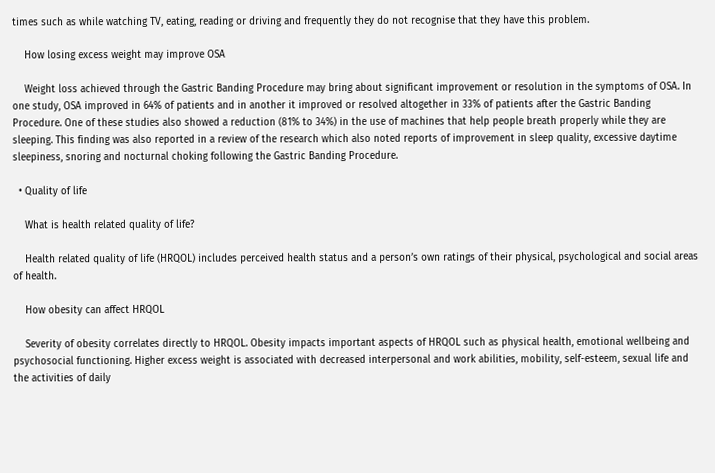times such as while watching TV, eating, reading or driving and frequently they do not recognise that they have this problem.

    How losing excess weight may improve OSA

    Weight loss achieved through the Gastric Banding Procedure may bring about significant improvement or resolution in the symptoms of OSA. In one study, OSA improved in 64% of patients and in another it improved or resolved altogether in 33% of patients after the Gastric Banding Procedure. One of these studies also showed a reduction (81% to 34%) in the use of machines that help people breath properly while they are sleeping. This finding was also reported in a review of the research which also noted reports of improvement in sleep quality, excessive daytime sleepiness, snoring and nocturnal choking following the Gastric Banding Procedure.

  • Quality of life

    What is health related quality of life?

    Health related quality of life (HRQOL) includes perceived health status and a person’s own ratings of their physical, psychological and social areas of health.

    How obesity can affect HRQOL

    Severity of obesity correlates directly to HRQOL. Obesity impacts important aspects of HRQOL such as physical health, emotional wellbeing and psychosocial functioning. Higher excess weight is associated with decreased interpersonal and work abilities, mobility, self-esteem, sexual life and the activities of daily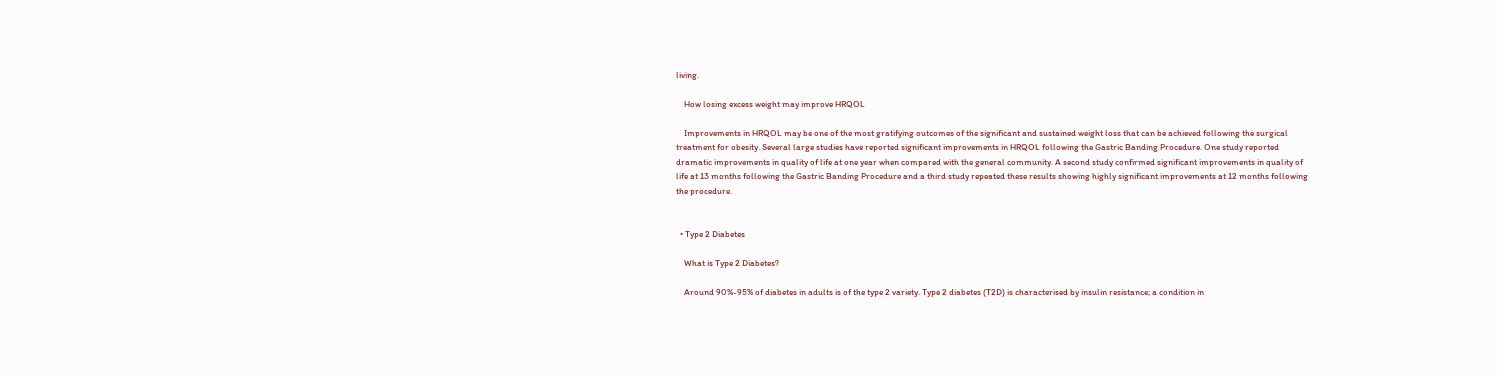living.

    How losing excess weight may improve HRQOL

    Improvements in HRQOL may be one of the most gratifying outcomes of the significant and sustained weight loss that can be achieved following the surgical treatment for obesity. Several large studies have reported significant improvements in HRQOL following the Gastric Banding Procedure. One study reported dramatic improvements in quality of life at one year when compared with the general community. A second study confirmed significant improvements in quality of life at 13 months following the Gastric Banding Procedure and a third study repeated these results showing highly significant improvements at 12 months following the procedure.


  • Type 2 Diabetes

    What is Type 2 Diabetes?

    Around 90%-95% of diabetes in adults is of the type 2 variety. Type 2 diabetes (T2D) is characterised by insulin resistance; a condition in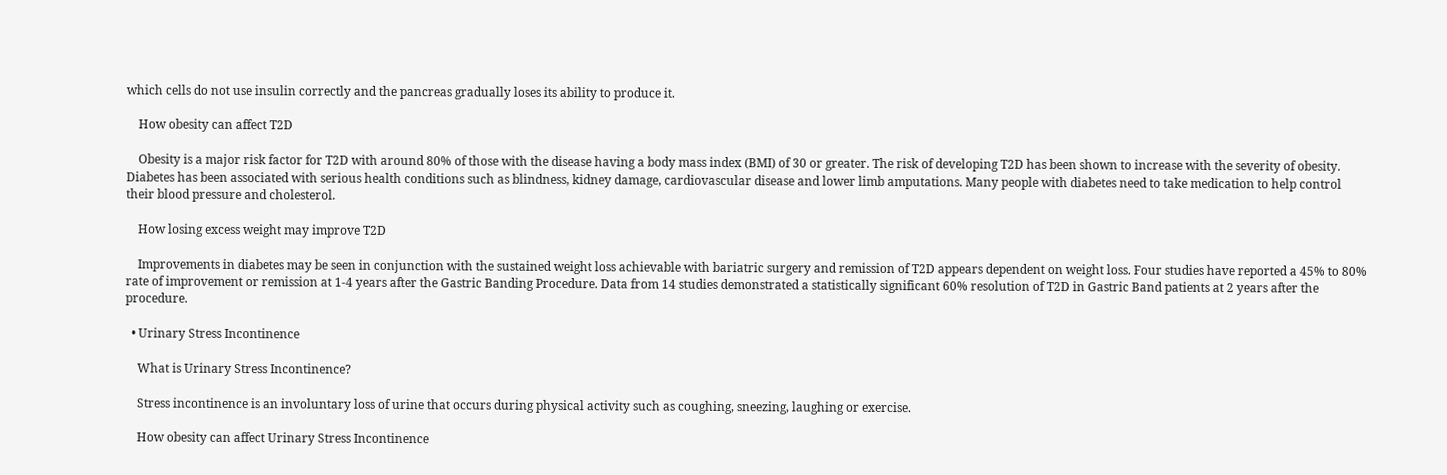which cells do not use insulin correctly and the pancreas gradually loses its ability to produce it.

    How obesity can affect T2D

    Obesity is a major risk factor for T2D with around 80% of those with the disease having a body mass index (BMI) of 30 or greater. The risk of developing T2D has been shown to increase with the severity of obesity. Diabetes has been associated with serious health conditions such as blindness, kidney damage, cardiovascular disease and lower limb amputations. Many people with diabetes need to take medication to help control their blood pressure and cholesterol.

    How losing excess weight may improve T2D

    Improvements in diabetes may be seen in conjunction with the sustained weight loss achievable with bariatric surgery and remission of T2D appears dependent on weight loss. Four studies have reported a 45% to 80% rate of improvement or remission at 1-4 years after the Gastric Banding Procedure. Data from 14 studies demonstrated a statistically significant 60% resolution of T2D in Gastric Band patients at 2 years after the procedure.

  • Urinary Stress Incontinence

    What is Urinary Stress Incontinence?

    Stress incontinence is an involuntary loss of urine that occurs during physical activity such as coughing, sneezing, laughing or exercise.

    How obesity can affect Urinary Stress Incontinence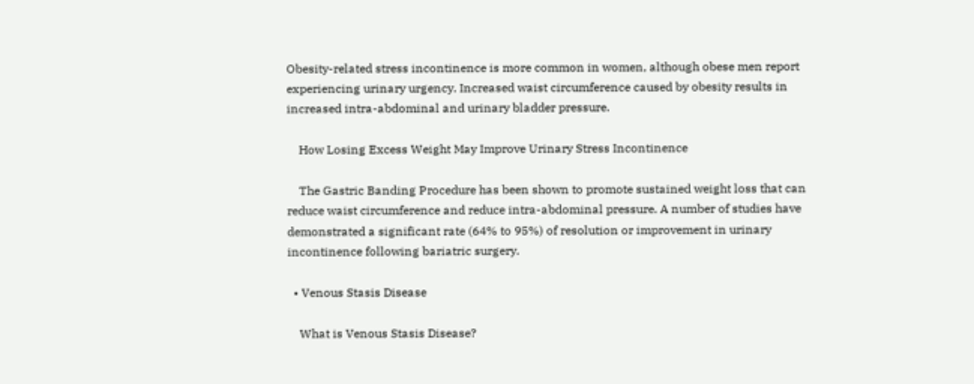Obesity-related stress incontinence is more common in women, although obese men report experiencing urinary urgency. Increased waist circumference caused by obesity results in increased intra-abdominal and urinary bladder pressure.

    How Losing Excess Weight May Improve Urinary Stress Incontinence

    The Gastric Banding Procedure has been shown to promote sustained weight loss that can reduce waist circumference and reduce intra-abdominal pressure. A number of studies have demonstrated a significant rate (64% to 95%) of resolution or improvement in urinary incontinence following bariatric surgery.

  • Venous Stasis Disease

    What is Venous Stasis Disease?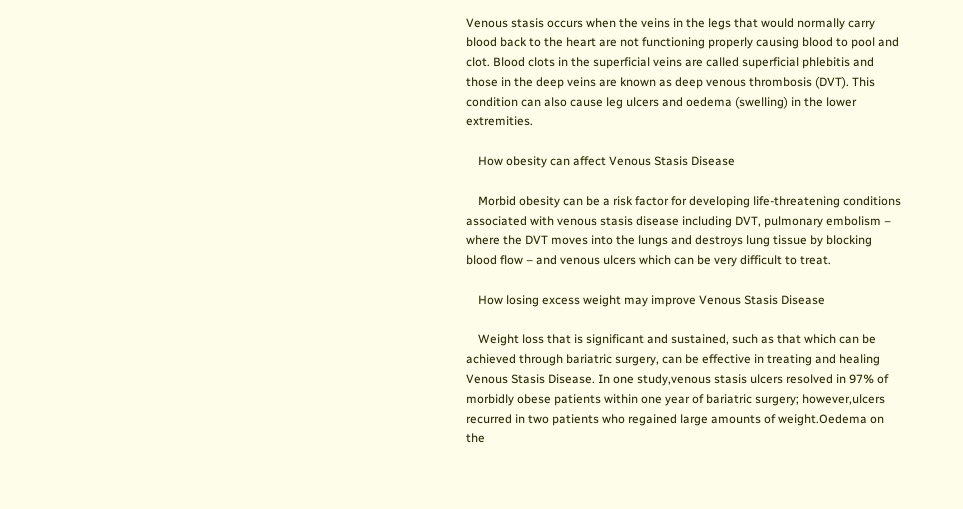Venous stasis occurs when the veins in the legs that would normally carry blood back to the heart are not functioning properly causing blood to pool and clot. Blood clots in the superficial veins are called superficial phlebitis and those in the deep veins are known as deep venous thrombosis (DVT). This condition can also cause leg ulcers and oedema (swelling) in the lower extremities.

    How obesity can affect Venous Stasis Disease

    Morbid obesity can be a risk factor for developing life-threatening conditions associated with venous stasis disease including DVT, pulmonary embolism – where the DVT moves into the lungs and destroys lung tissue by blocking blood flow – and venous ulcers which can be very difficult to treat.

    How losing excess weight may improve Venous Stasis Disease

    Weight loss that is significant and sustained, such as that which can be achieved through bariatric surgery, can be effective in treating and healing Venous Stasis Disease. In one study,venous stasis ulcers resolved in 97% of morbidly obese patients within one year of bariatric surgery; however,ulcers recurred in two patients who regained large amounts of weight.Oedema on the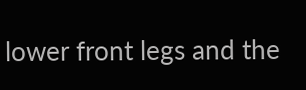lower front legs and the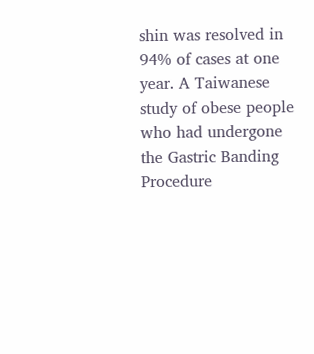shin was resolved in 94% of cases at one year. A Taiwanese study of obese people who had undergone the Gastric Banding Procedure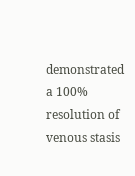demonstrated a 100% resolution of venous stasis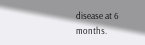disease at 6 months.